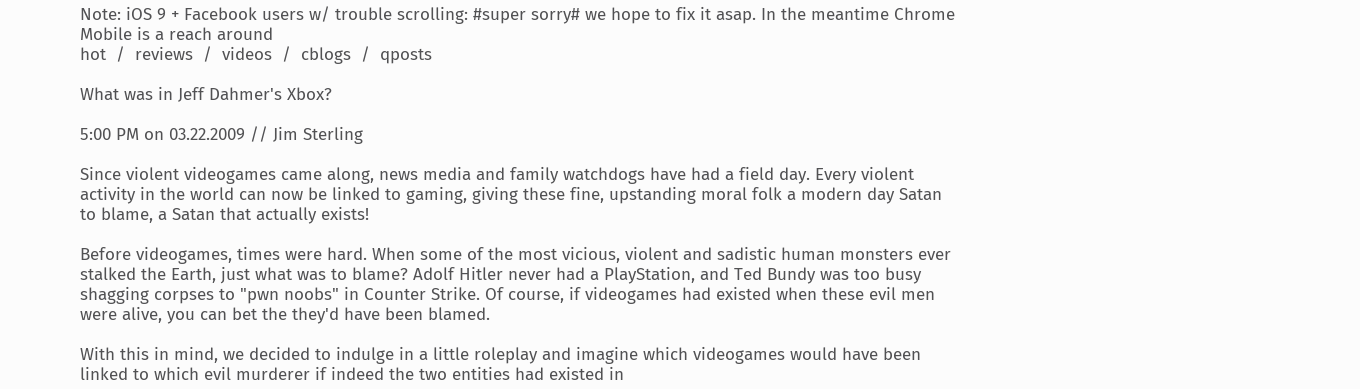Note: iOS 9 + Facebook users w/ trouble scrolling: #super sorry# we hope to fix it asap. In the meantime Chrome Mobile is a reach around
hot  /  reviews  /  videos  /  cblogs  /  qposts

What was in Jeff Dahmer's Xbox?

5:00 PM on 03.22.2009 // Jim Sterling

Since violent videogames came along, news media and family watchdogs have had a field day. Every violent activity in the world can now be linked to gaming, giving these fine, upstanding moral folk a modern day Satan to blame, a Satan that actually exists!

Before videogames, times were hard. When some of the most vicious, violent and sadistic human monsters ever stalked the Earth, just what was to blame? Adolf Hitler never had a PlayStation, and Ted Bundy was too busy shagging corpses to "pwn noobs" in Counter Strike. Of course, if videogames had existed when these evil men were alive, you can bet the they'd have been blamed.

With this in mind, we decided to indulge in a little roleplay and imagine which videogames would have been linked to which evil murderer if indeed the two entities had existed in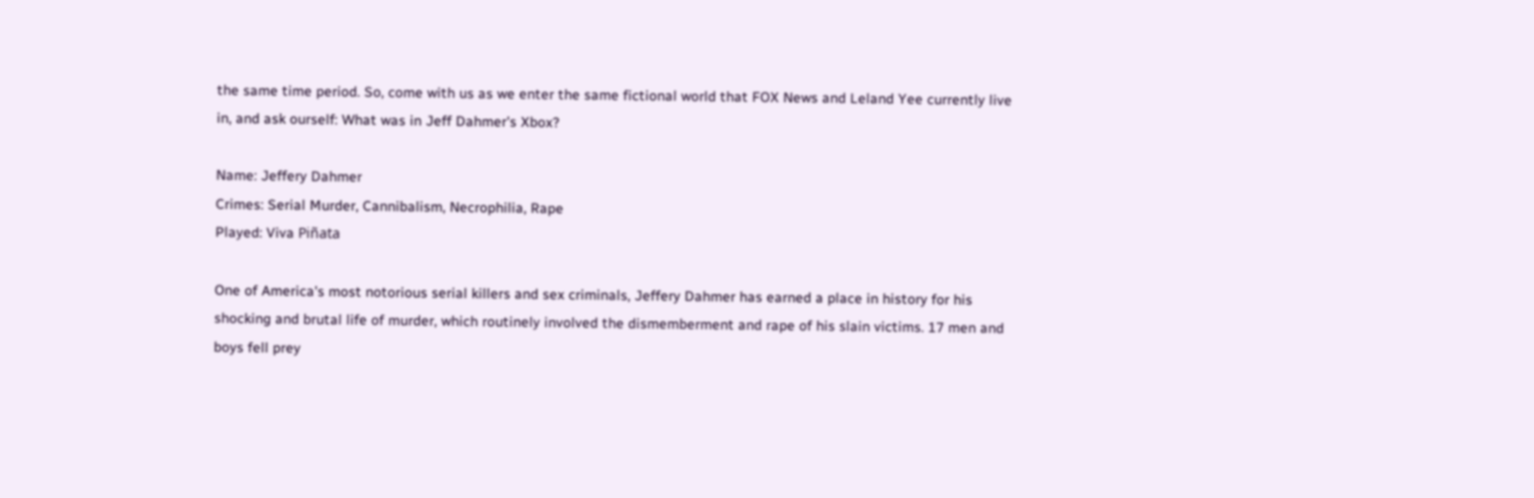the same time period. So, come with us as we enter the same fictional world that FOX News and Leland Yee currently live in, and ask ourself: What was in Jeff Dahmer's Xbox?

Name: Jeffery Dahmer
Crimes: Serial Murder, Cannibalism, Necrophilia, Rape
Played: Viva Piñata

One of America's most notorious serial killers and sex criminals, Jeffery Dahmer has earned a place in history for his shocking and brutal life of murder, which routinely involved the dismemberment and rape of his slain victims. 17 men and boys fell prey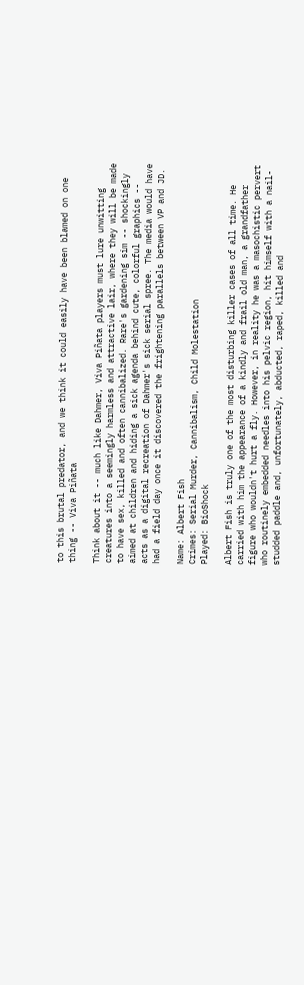to this brutal predator, and we think it could easily have been blamed on one thing -- Viva Piñata

Think about it -- much like Dahmer, Viva Piñata players must lure unwitting creatures into a seemingly harmless and attractive lair, where they will be made to have sex, killed and often cannibalized. Rare's gardening sim -- shockingly aimed at children and hiding a sick agenda behind cute, colorful graphics -- acts as a digital recreation of Dahmer's sick serial spree. The media would have had a field day once it discovered the frightening parallels between VP and JD.

Name: Albert Fish
Crimes: Serial Murder, Cannibalism, Child Molestation
Played: BioShock

Albert Fish is truly one of the most disturbing killer cases of all time. He carried with him the appearance of a kindly and frail old man, a grandfather figure who wouldn't hurt a fly. However, in reality he was a masochistic pervert who routinely embedded needles into his pelvic region, hit himself with a nail-studded paddle and, unfortunately, abducted, raped, killed and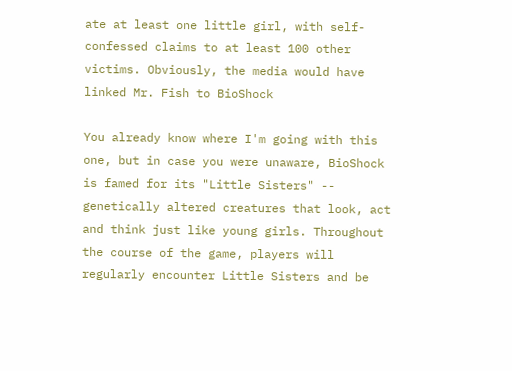ate at least one little girl, with self-confessed claims to at least 100 other victims. Obviously, the media would have linked Mr. Fish to BioShock

You already know where I'm going with this one, but in case you were unaware, BioShock is famed for its "Little Sisters" -- genetically altered creatures that look, act and think just like young girls. Throughout the course of the game, players will regularly encounter Little Sisters and be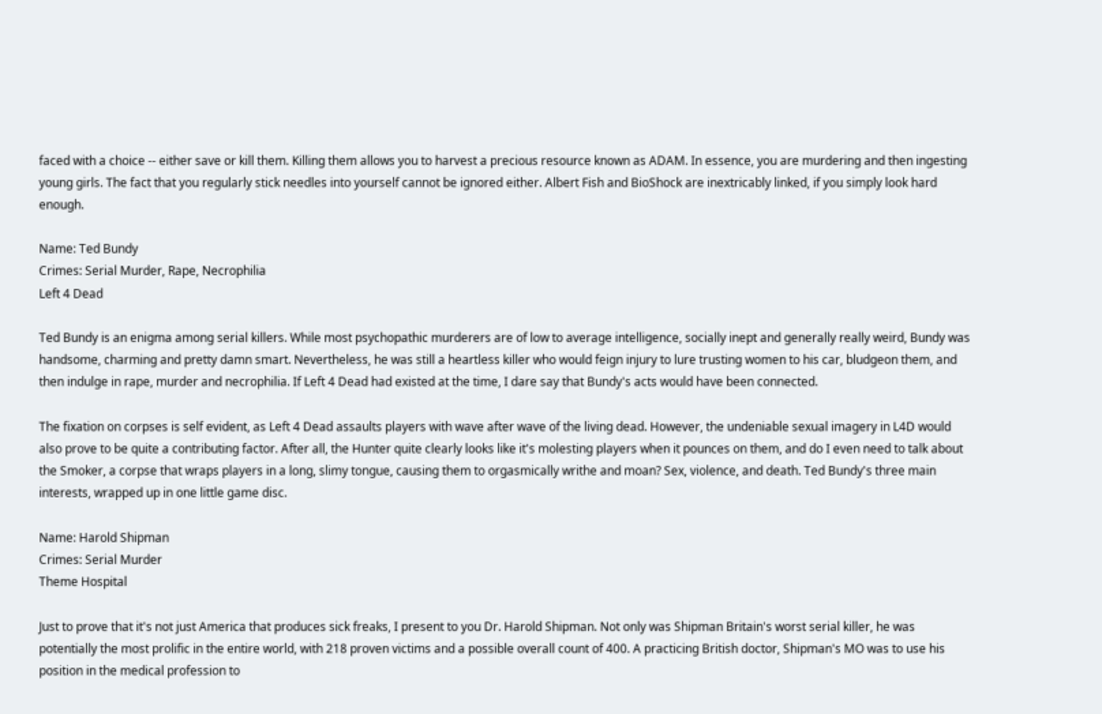faced with a choice -- either save or kill them. Killing them allows you to harvest a precious resource known as ADAM. In essence, you are murdering and then ingesting young girls. The fact that you regularly stick needles into yourself cannot be ignored either. Albert Fish and BioShock are inextricably linked, if you simply look hard enough.

Name: Ted Bundy
Crimes: Serial Murder, Rape, Necrophilia
Left 4 Dead

Ted Bundy is an enigma among serial killers. While most psychopathic murderers are of low to average intelligence, socially inept and generally really weird, Bundy was handsome, charming and pretty damn smart. Nevertheless, he was still a heartless killer who would feign injury to lure trusting women to his car, bludgeon them, and then indulge in rape, murder and necrophilia. If Left 4 Dead had existed at the time, I dare say that Bundy's acts would have been connected.

The fixation on corpses is self evident, as Left 4 Dead assaults players with wave after wave of the living dead. However, the undeniable sexual imagery in L4D would also prove to be quite a contributing factor. After all, the Hunter quite clearly looks like it's molesting players when it pounces on them, and do I even need to talk about the Smoker, a corpse that wraps players in a long, slimy tongue, causing them to orgasmically writhe and moan? Sex, violence, and death. Ted Bundy's three main interests, wrapped up in one little game disc.

Name: Harold Shipman
Crimes: Serial Murder
Theme Hospital

Just to prove that it's not just America that produces sick freaks, I present to you Dr. Harold Shipman. Not only was Shipman Britain's worst serial killer, he was potentially the most prolific in the entire world, with 218 proven victims and a possible overall count of 400. A practicing British doctor, Shipman's MO was to use his position in the medical profession to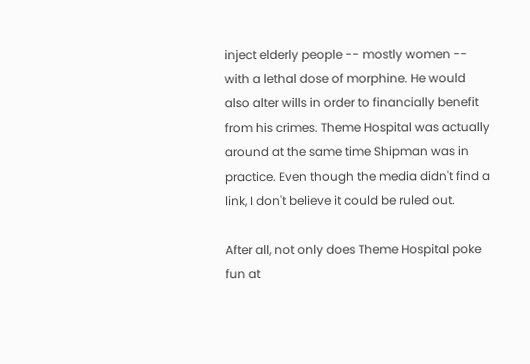inject elderly people -- mostly women -- with a lethal dose of morphine. He would also alter wills in order to financially benefit from his crimes. Theme Hospital was actually around at the same time Shipman was in practice. Even though the media didn't find a link, I don't believe it could be ruled out.

After all, not only does Theme Hospital poke fun at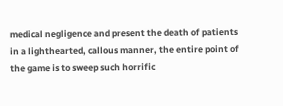medical negligence and present the death of patients in a lighthearted, callous manner, the entire point of the game is to sweep such horrific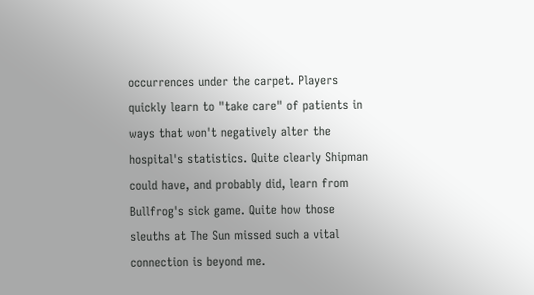occurrences under the carpet. Players quickly learn to "take care" of patients in ways that won't negatively alter the hospital's statistics. Quite clearly Shipman could have, and probably did, learn from Bullfrog's sick game. Quite how those sleuths at The Sun missed such a vital connection is beyond me.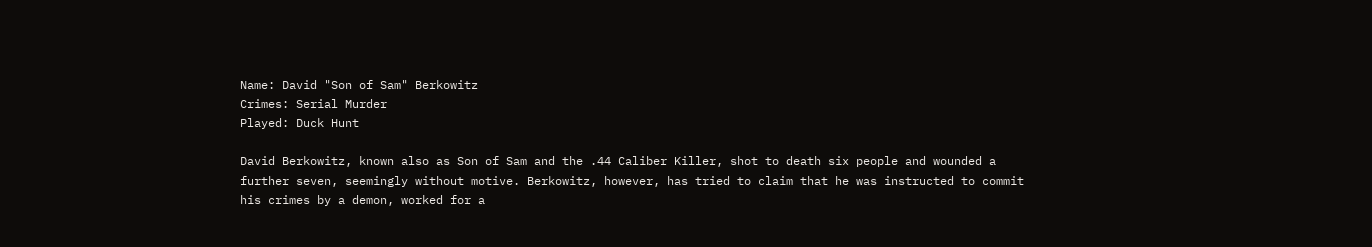Name: David "Son of Sam" Berkowitz
Crimes: Serial Murder
Played: Duck Hunt

David Berkowitz, known also as Son of Sam and the .44 Caliber Killer, shot to death six people and wounded a further seven, seemingly without motive. Berkowitz, however, has tried to claim that he was instructed to commit his crimes by a demon, worked for a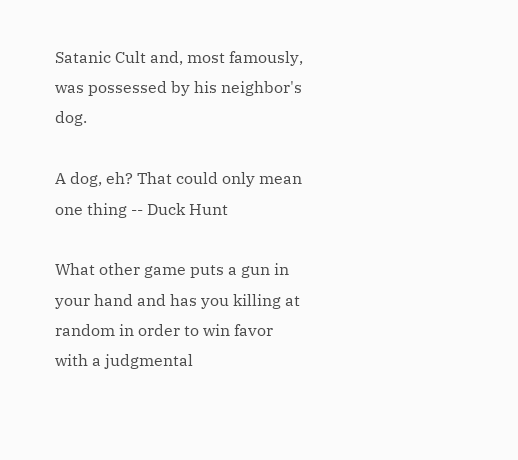Satanic Cult and, most famously, was possessed by his neighbor's dog.

A dog, eh? That could only mean one thing -- Duck Hunt

What other game puts a gun in your hand and has you killing at random in order to win favor with a judgmental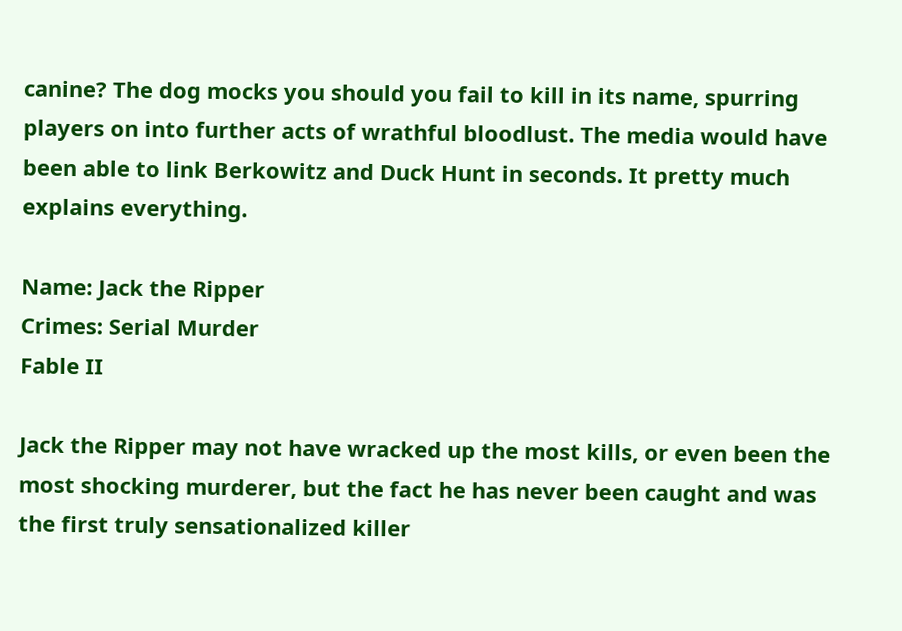canine? The dog mocks you should you fail to kill in its name, spurring players on into further acts of wrathful bloodlust. The media would have been able to link Berkowitz and Duck Hunt in seconds. It pretty much explains everything.

Name: Jack the Ripper
Crimes: Serial Murder
Fable II

Jack the Ripper may not have wracked up the most kills, or even been the most shocking murderer, but the fact he has never been caught and was the first truly sensationalized killer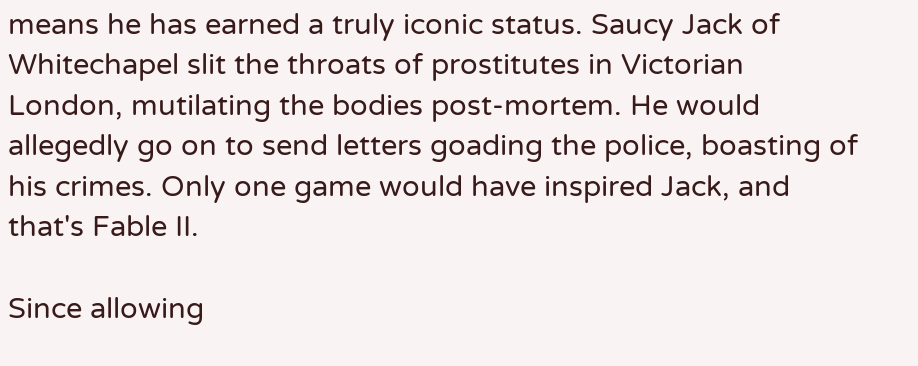means he has earned a truly iconic status. Saucy Jack of Whitechapel slit the throats of prostitutes in Victorian London, mutilating the bodies post-mortem. He would allegedly go on to send letters goading the police, boasting of his crimes. Only one game would have inspired Jack, and that's Fable II.

Since allowing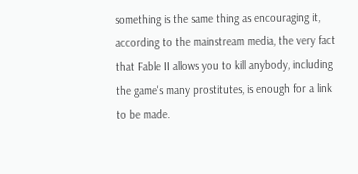something is the same thing as encouraging it, according to the mainstream media, the very fact that Fable II allows you to kill anybody, including the game's many prostitutes, is enough for a link to be made.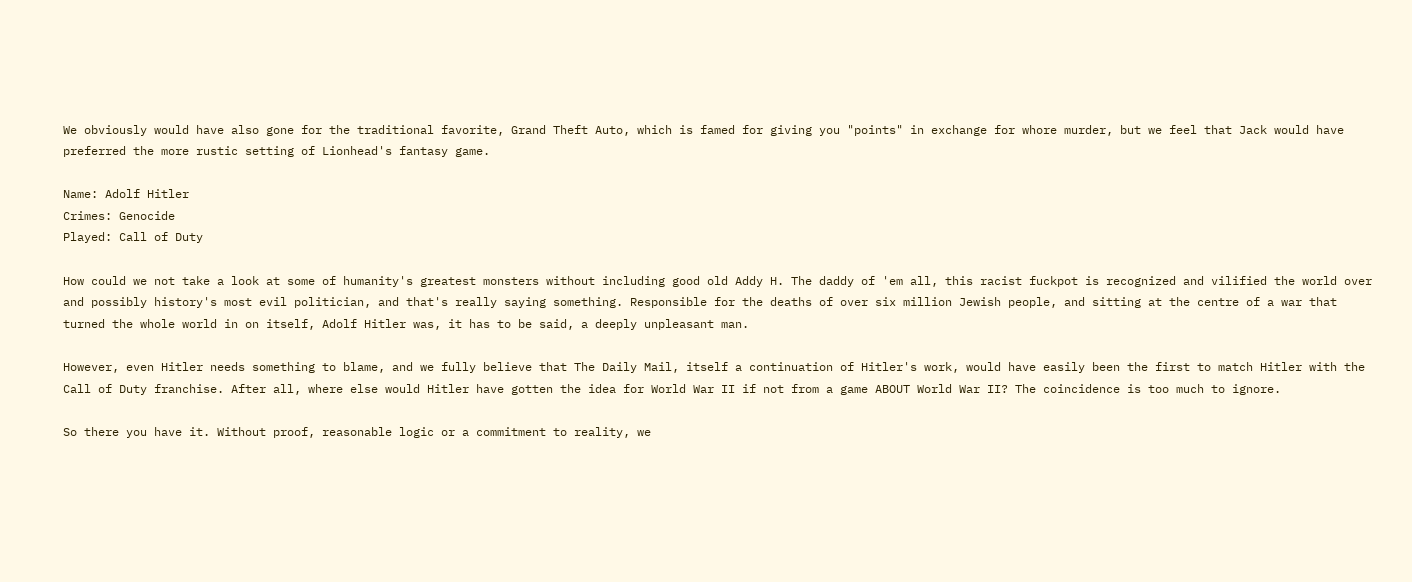We obviously would have also gone for the traditional favorite, Grand Theft Auto, which is famed for giving you "points" in exchange for whore murder, but we feel that Jack would have preferred the more rustic setting of Lionhead's fantasy game.

Name: Adolf Hitler
Crimes: Genocide
Played: Call of Duty

How could we not take a look at some of humanity's greatest monsters without including good old Addy H. The daddy of 'em all, this racist fuckpot is recognized and vilified the world over and possibly history's most evil politician, and that's really saying something. Responsible for the deaths of over six million Jewish people, and sitting at the centre of a war that turned the whole world in on itself, Adolf Hitler was, it has to be said, a deeply unpleasant man.

However, even Hitler needs something to blame, and we fully believe that The Daily Mail, itself a continuation of Hitler's work, would have easily been the first to match Hitler with the Call of Duty franchise. After all, where else would Hitler have gotten the idea for World War II if not from a game ABOUT World War II? The coincidence is too much to ignore.

So there you have it. Without proof, reasonable logic or a commitment to reality, we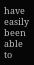have easily been able to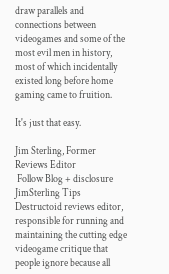draw parallels and connections between videogames and some of the most evil men in history, most of which incidentally existed long before home gaming came to fruition.

It's just that easy.

Jim Sterling, Former Reviews Editor
 Follow Blog + disclosure JimSterling Tips
Destructoid reviews editor, responsible for running and maintaining the cutting edge videogame critique that people ignore because all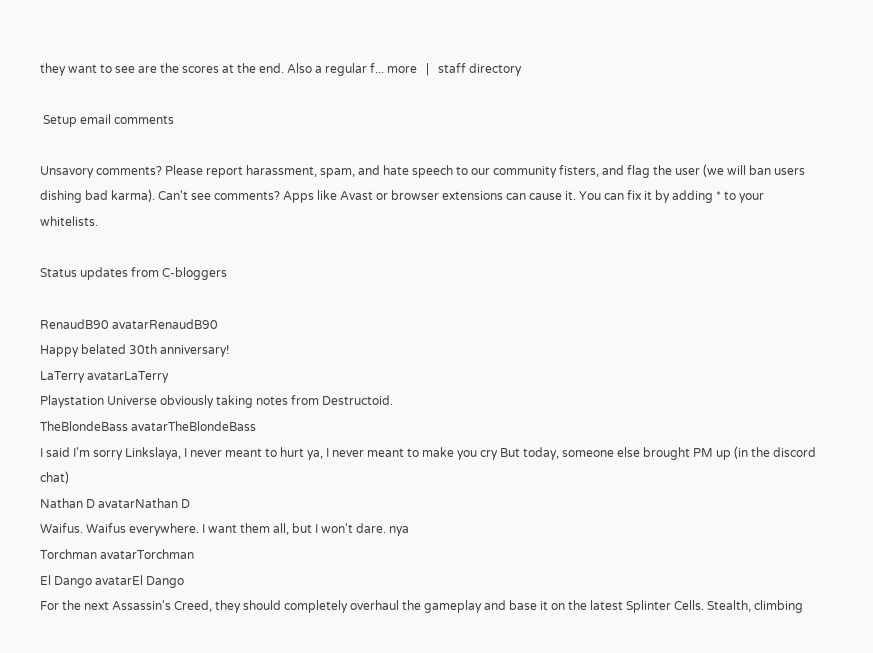they want to see are the scores at the end. Also a regular f... more   |   staff directory

 Setup email comments

Unsavory comments? Please report harassment, spam, and hate speech to our community fisters, and flag the user (we will ban users dishing bad karma). Can't see comments? Apps like Avast or browser extensions can cause it. You can fix it by adding * to your whitelists.

Status updates from C-bloggers

RenaudB90 avatarRenaudB90
Happy belated 30th anniversary!
LaTerry avatarLaTerry
Playstation Universe obviously taking notes from Destructoid.
TheBlondeBass avatarTheBlondeBass
I said I'm sorry Linkslaya, I never meant to hurt ya, I never meant to make you cry But today, someone else brought PM up (in the discord chat)
Nathan D avatarNathan D
Waifus. Waifus everywhere. I want them all, but I won't dare. nya
Torchman avatarTorchman
El Dango avatarEl Dango
For the next Assassin's Creed, they should completely overhaul the gameplay and base it on the latest Splinter Cells. Stealth, climbing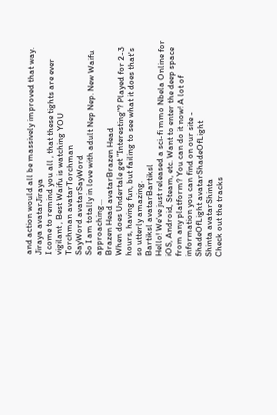and action would all be massively improved that way.
Jiraya avatarJiraya
I come to remind you all , that these tights are ever vigilant , Best Waifu is watching YOU
Torchman avatarTorchman
SayWord avatarSayWord
So I am totally in love with adult Nep Nep. New Waifu approaching...
Brazen Head avatarBrazen Head
When does Undertale get "Interesting"? Played for 2-3 hours, having fun, but failing to see what it does that's so utterly amazing.
Bartiksl avatarBartiksl
Hello! We've just released a sci-fi mmo Nbela Online for iOS, Android, Steam, etc. Want to enter the deep space from any platform? You can do it now! A lot of information you can find on our site -
ShadeOfLight avatarShadeOfLight
Shinta avatarShinta
Check out the tracks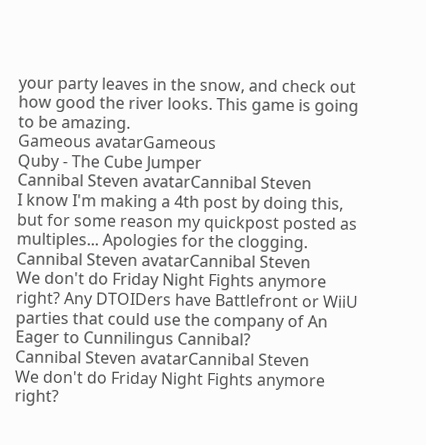your party leaves in the snow, and check out how good the river looks. This game is going to be amazing.
Gameous avatarGameous
Quby - The Cube Jumper
Cannibal Steven avatarCannibal Steven
I know I'm making a 4th post by doing this, but for some reason my quickpost posted as multiples... Apologies for the clogging.
Cannibal Steven avatarCannibal Steven
We don't do Friday Night Fights anymore right? Any DTOIDers have Battlefront or WiiU parties that could use the company of An Eager to Cunnilingus Cannibal?
Cannibal Steven avatarCannibal Steven
We don't do Friday Night Fights anymore right?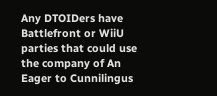Any DTOIDers have Battlefront or WiiU parties that could use the company of An Eager to Cunnilingus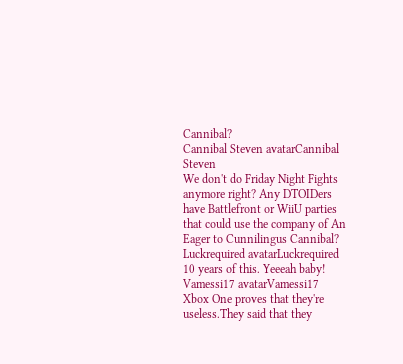Cannibal?
Cannibal Steven avatarCannibal Steven
We don't do Friday Night Fights anymore right? Any DTOIDers have Battlefront or WiiU parties that could use the company of An Eager to Cunnilingus Cannibal?
Luckrequired avatarLuckrequired
10 years of this. Yeeeah baby!
Vamessi17 avatarVamessi17
Xbox One proves that they're useless.They said that they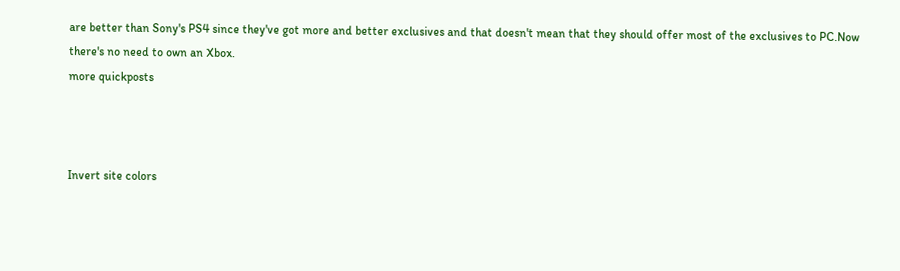are better than Sony's PS4 since they've got more and better exclusives and that doesn't mean that they should offer most of the exclusives to PC.Now there's no need to own an Xbox.
more quickposts



Invert site colors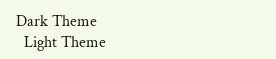Dark Theme
  Light Theme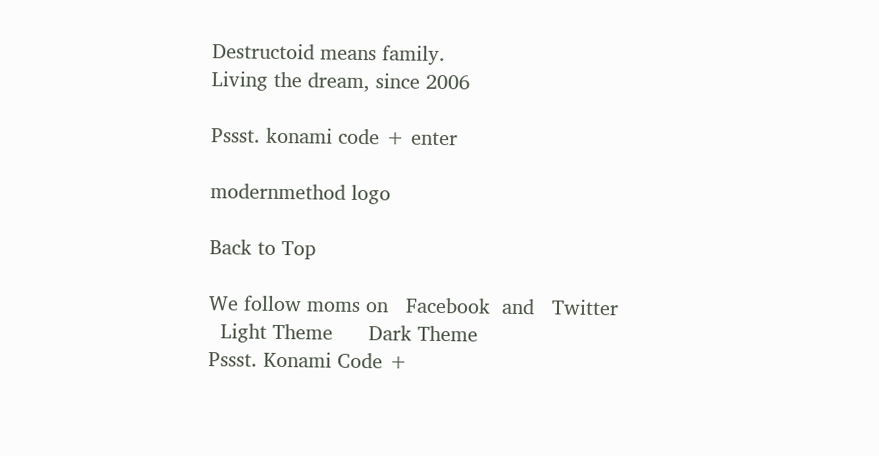Destructoid means family.
Living the dream, since 2006

Pssst. konami code + enter

modernmethod logo

Back to Top

We follow moms on   Facebook  and   Twitter
  Light Theme      Dark Theme
Pssst. Konami Code +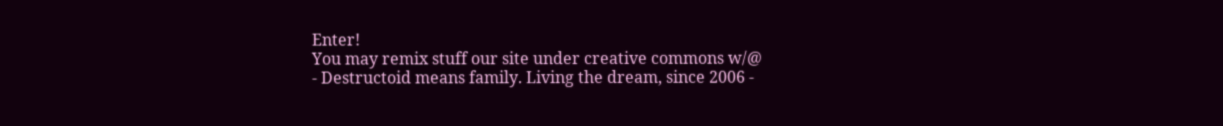Enter!
You may remix stuff our site under creative commons w/@
- Destructoid means family. Living the dream, since 2006 -